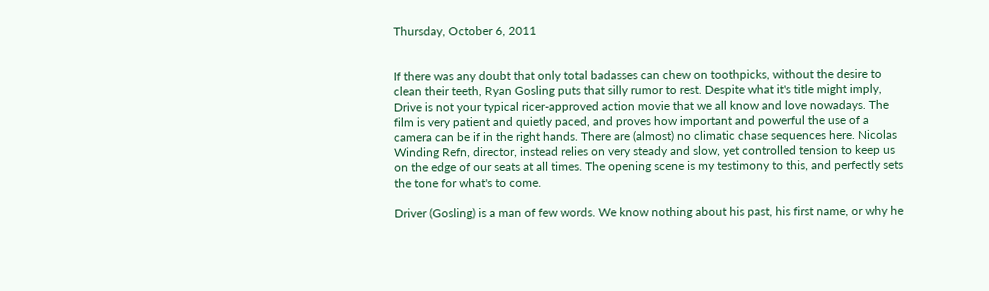Thursday, October 6, 2011


If there was any doubt that only total badasses can chew on toothpicks, without the desire to clean their teeth, Ryan Gosling puts that silly rumor to rest. Despite what it's title might imply, Drive is not your typical ricer-approved action movie that we all know and love nowadays. The film is very patient and quietly paced, and proves how important and powerful the use of a camera can be if in the right hands. There are (almost) no climatic chase sequences here. Nicolas Winding Refn, director, instead relies on very steady and slow, yet controlled tension to keep us on the edge of our seats at all times. The opening scene is my testimony to this, and perfectly sets the tone for what's to come.

Driver (Gosling) is a man of few words. We know nothing about his past, his first name, or why he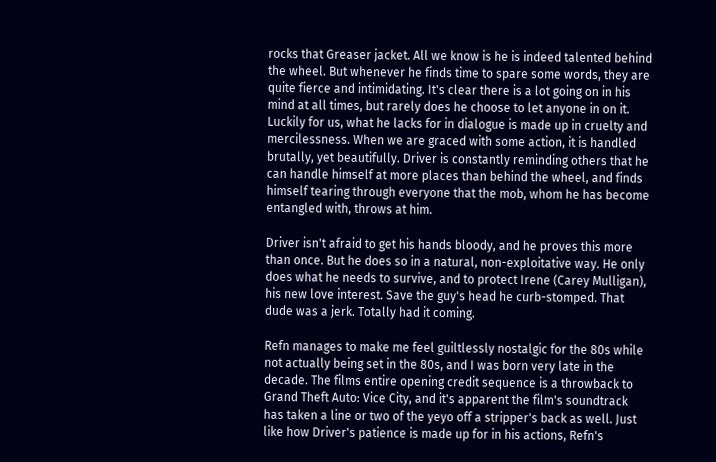rocks that Greaser jacket. All we know is he is indeed talented behind the wheel. But whenever he finds time to spare some words, they are quite fierce and intimidating. It's clear there is a lot going on in his mind at all times, but rarely does he choose to let anyone in on it. Luckily for us, what he lacks for in dialogue is made up in cruelty and mercilessness. When we are graced with some action, it is handled brutally, yet beautifully. Driver is constantly reminding others that he can handle himself at more places than behind the wheel, and finds himself tearing through everyone that the mob, whom he has become entangled with, throws at him.

Driver isn't afraid to get his hands bloody, and he proves this more than once. But he does so in a natural, non-exploitative way. He only does what he needs to survive, and to protect Irene (Carey Mulligan), his new love interest. Save the guy's head he curb-stomped. That dude was a jerk. Totally had it coming.

Refn manages to make me feel guiltlessly nostalgic for the 80s while not actually being set in the 80s, and I was born very late in the decade. The films entire opening credit sequence is a throwback to Grand Theft Auto: Vice City, and it's apparent the film's soundtrack has taken a line or two of the yeyo off a stripper's back as well. Just like how Driver's patience is made up for in his actions, Refn's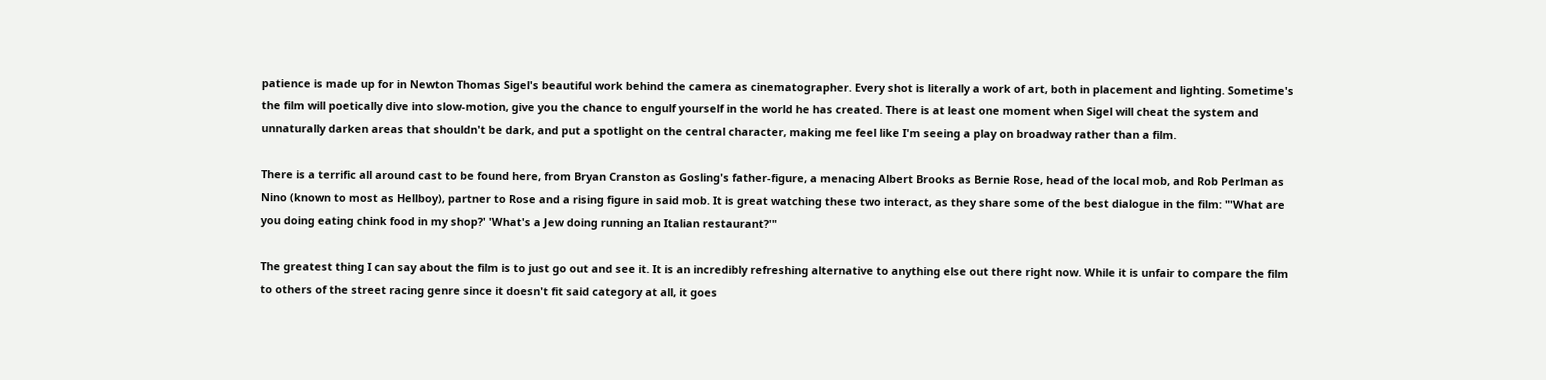patience is made up for in Newton Thomas Sigel's beautiful work behind the camera as cinematographer. Every shot is literally a work of art, both in placement and lighting. Sometime's the film will poetically dive into slow-motion, give you the chance to engulf yourself in the world he has created. There is at least one moment when Sigel will cheat the system and unnaturally darken areas that shouldn't be dark, and put a spotlight on the central character, making me feel like I'm seeing a play on broadway rather than a film.

There is a terrific all around cast to be found here, from Bryan Cranston as Gosling's father-figure, a menacing Albert Brooks as Bernie Rose, head of the local mob, and Rob Perlman as Nino (known to most as Hellboy), partner to Rose and a rising figure in said mob. It is great watching these two interact, as they share some of the best dialogue in the film: "'What are you doing eating chink food in my shop?' 'What's a Jew doing running an Italian restaurant?'"

The greatest thing I can say about the film is to just go out and see it. It is an incredibly refreshing alternative to anything else out there right now. While it is unfair to compare the film to others of the street racing genre since it doesn't fit said category at all, it goes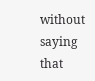without saying that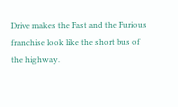Drive makes the Fast and the Furious franchise look like the short bus of the highway.